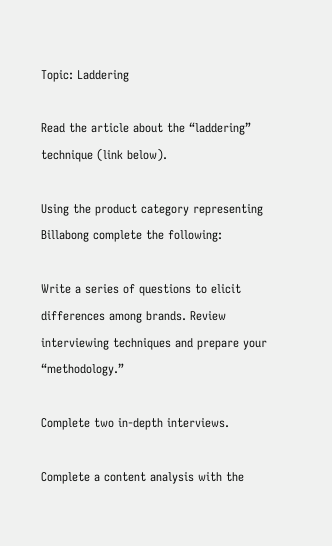Topic: Laddering

Read the article about the “laddering” technique (link below).

Using the product category representing Billabong complete the following:

Write a series of questions to elicit differences among brands. Review interviewing techniques and prepare your “methodology.”

Complete two in-depth interviews.

Complete a content analysis with the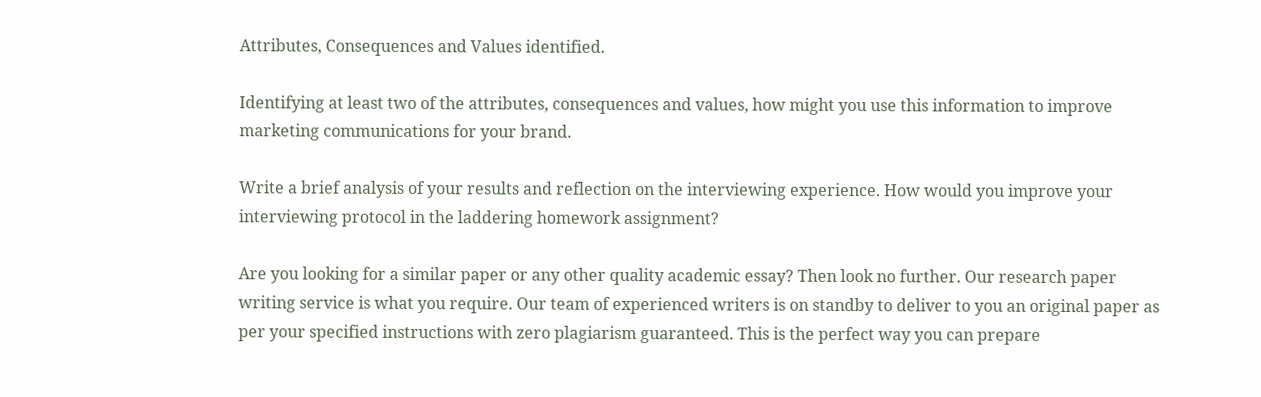Attributes, Consequences and Values identified.

Identifying at least two of the attributes, consequences and values, how might you use this information to improve marketing communications for your brand.

Write a brief analysis of your results and reflection on the interviewing experience. How would you improve your interviewing protocol in the laddering homework assignment?

Are you looking for a similar paper or any other quality academic essay? Then look no further. Our research paper writing service is what you require. Our team of experienced writers is on standby to deliver to you an original paper as per your specified instructions with zero plagiarism guaranteed. This is the perfect way you can prepare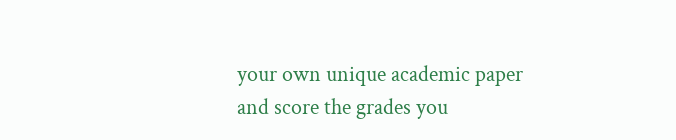your own unique academic paper and score the grades you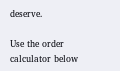deserve.

Use the order calculator below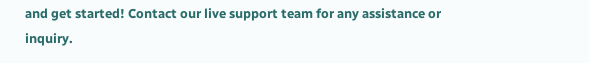and get started! Contact our live support team for any assistance or inquiry.